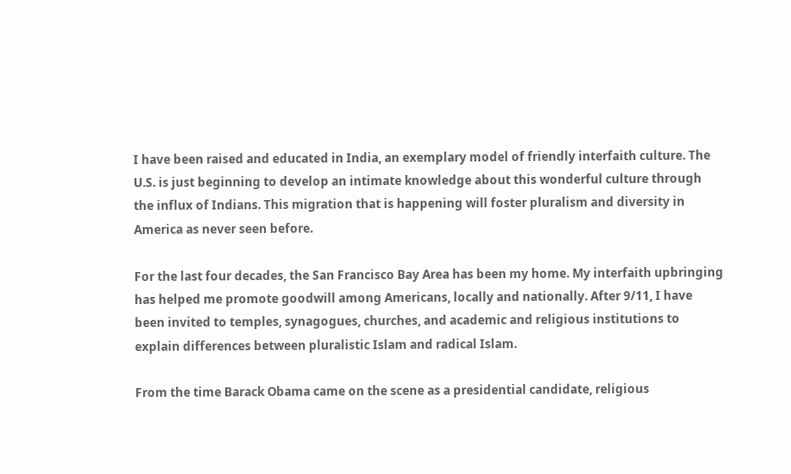I have been raised and educated in India, an exemplary model of friendly interfaith culture. The U.S. is just beginning to develop an intimate knowledge about this wonderful culture through the influx of Indians. This migration that is happening will foster pluralism and diversity in America as never seen before.

For the last four decades, the San Francisco Bay Area has been my home. My interfaith upbringing has helped me promote goodwill among Americans, locally and nationally. After 9/11, I have been invited to temples, synagogues, churches, and academic and religious institutions to explain differences between pluralistic Islam and radical Islam.

From the time Barack Obama came on the scene as a presidential candidate, religious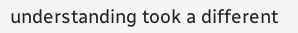understanding took a different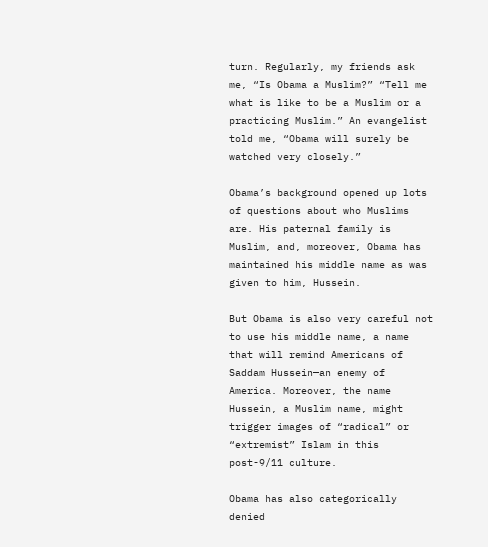turn. Regularly, my friends ask me, “Is Obama a Muslim?” “Tell me what is like to be a Muslim or a practicing Muslim.” An evangelist told me, “Obama will surely be watched very closely.”

Obama’s background opened up lots of questions about who Muslims are. His paternal family is Muslim, and, moreover, Obama has maintained his middle name as was given to him, Hussein.

But Obama is also very careful not to use his middle name, a name that will remind Americans of Saddam Hussein—an enemy of America. Moreover, the name Hussein, a Muslim name, might trigger images of “radical” or “extremist” Islam in this post-9/11 culture.

Obama has also categorically denied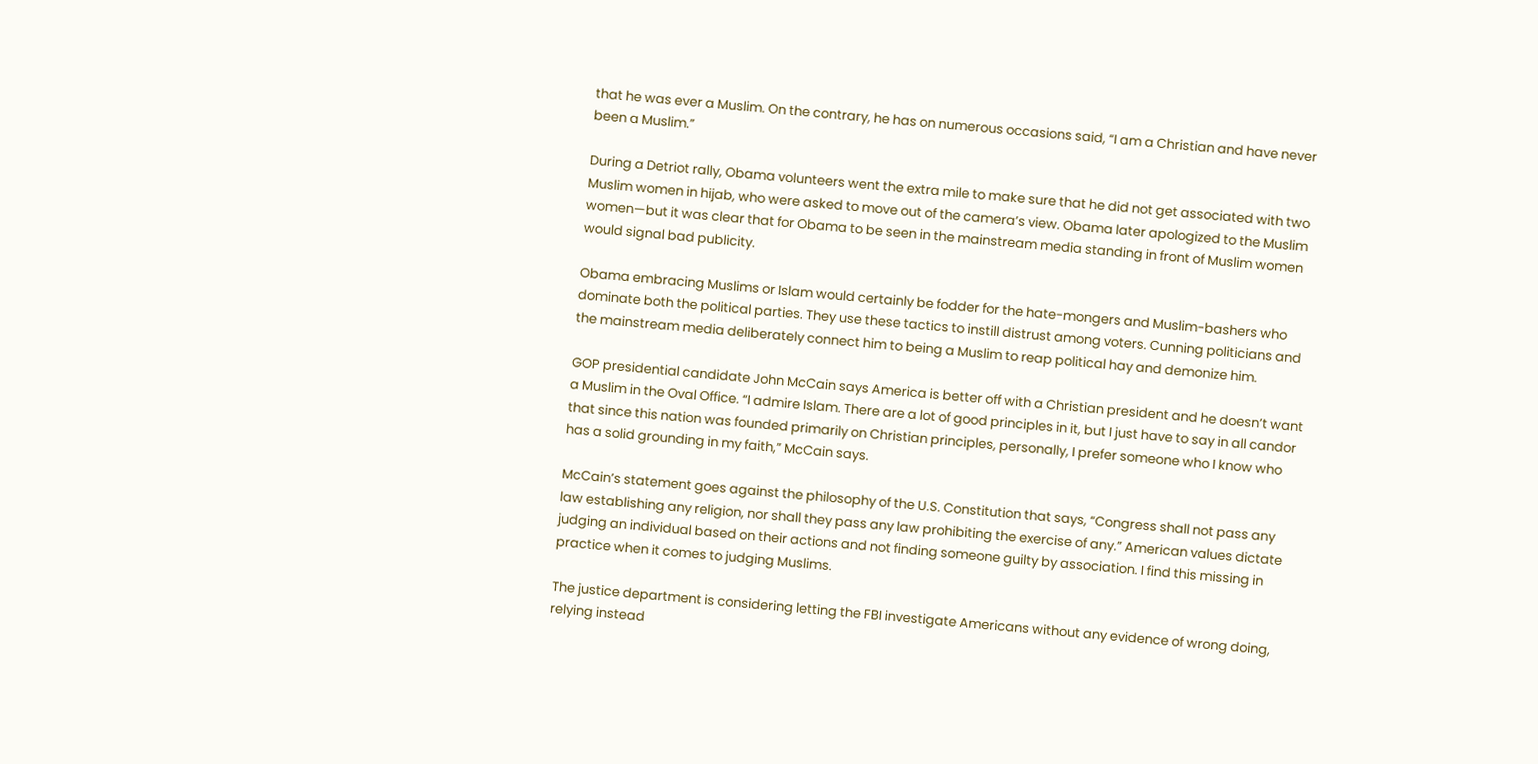that he was ever a Muslim. On the contrary, he has on numerous occasions said, “I am a Christian and have never been a Muslim.”

During a Detriot rally, Obama volunteers went the extra mile to make sure that he did not get associated with two Muslim women in hijab, who were asked to move out of the camera’s view. Obama later apologized to the Muslim women—but it was clear that for Obama to be seen in the mainstream media standing in front of Muslim women would signal bad publicity.

Obama embracing Muslims or Islam would certainly be fodder for the hate-mongers and Muslim-bashers who dominate both the political parties. They use these tactics to instill distrust among voters. Cunning politicians and the mainstream media deliberately connect him to being a Muslim to reap political hay and demonize him.

GOP presidential candidate John McCain says America is better off with a Christian president and he doesn’t want a Muslim in the Oval Office. “I admire Islam. There are a lot of good principles in it, but I just have to say in all candor that since this nation was founded primarily on Christian principles, personally, I prefer someone who I know who has a solid grounding in my faith,” McCain says.

McCain’s statement goes against the philosophy of the U.S. Constitution that says, “Congress shall not pass any law establishing any religion, nor shall they pass any law prohibiting the exercise of any.” American values dictate judging an individual based on their actions and not finding someone guilty by association. I find this missing in practice when it comes to judging Muslims.

The justice department is considering letting the FBI investigate Americans without any evidence of wrong doing, relying instead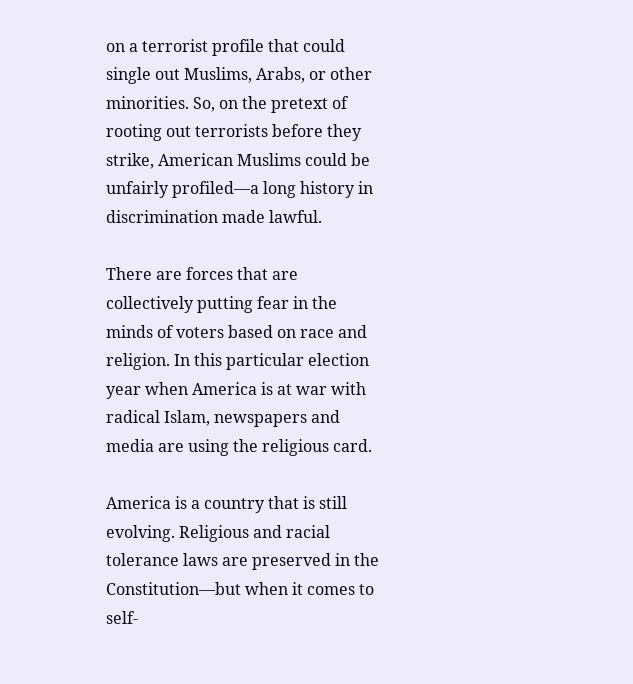on a terrorist profile that could single out Muslims, Arabs, or other minorities. So, on the pretext of rooting out terrorists before they strike, American Muslims could be unfairly profiled—a long history in discrimination made lawful.

There are forces that are collectively putting fear in the minds of voters based on race and religion. In this particular election year when America is at war with radical Islam, newspapers and media are using the religious card.

America is a country that is still evolving. Religious and racial tolerance laws are preserved in the Constitution—but when it comes to self-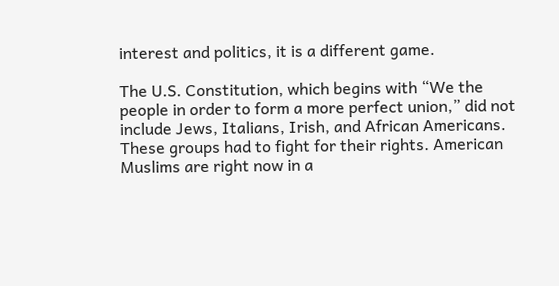interest and politics, it is a different game.

The U.S. Constitution, which begins with “We the people in order to form a more perfect union,” did not include Jews, Italians, Irish, and African Americans. These groups had to fight for their rights. American Muslims are right now in a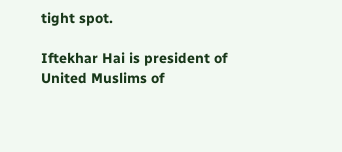tight spot.

Iftekhar Hai is president of United Muslims of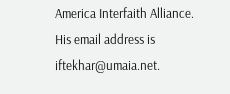America Interfaith Alliance. His email address is iftekhar@umaia.net.